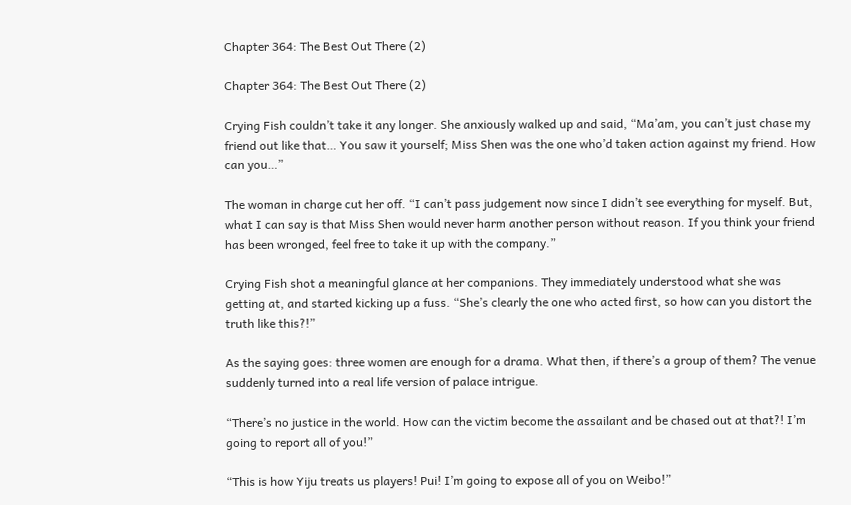Chapter 364: The Best Out There (2)

Chapter 364: The Best Out There (2)

Crying Fish couldn’t take it any longer. She anxiously walked up and said, “Ma’am, you can’t just chase my friend out like that… You saw it yourself; Miss Shen was the one who’d taken action against my friend. How can you…”

The woman in charge cut her off. “I can’t pass judgement now since I didn’t see everything for myself. But, what I can say is that Miss Shen would never harm another person without reason. If you think your friend has been wronged, feel free to take it up with the company.”

Crying Fish shot a meaningful glance at her companions. They immediately understood what she was getting at, and started kicking up a fuss. “She’s clearly the one who acted first, so how can you distort the truth like this?!”

As the saying goes: three women are enough for a drama. What then, if there’s a group of them? The venue suddenly turned into a real life version of palace intrigue.

“There’s no justice in the world. How can the victim become the assailant and be chased out at that?! I’m going to report all of you!”

“This is how Yiju treats us players! Pui! I’m going to expose all of you on Weibo!”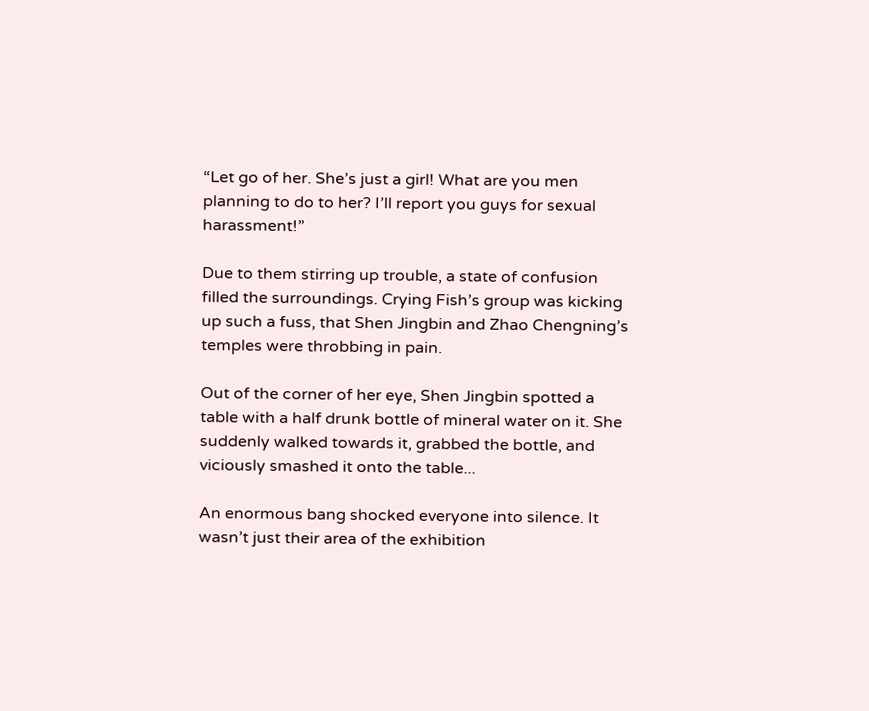“Let go of her. She’s just a girl! What are you men planning to do to her? I’ll report you guys for sexual harassment!”

Due to them stirring up trouble, a state of confusion filled the surroundings. Crying Fish’s group was kicking up such a fuss, that Shen Jingbin and Zhao Chengning’s temples were throbbing in pain.

Out of the corner of her eye, Shen Jingbin spotted a table with a half drunk bottle of mineral water on it. She suddenly walked towards it, grabbed the bottle, and viciously smashed it onto the table...

An enormous bang shocked everyone into silence. It wasn’t just their area of the exhibition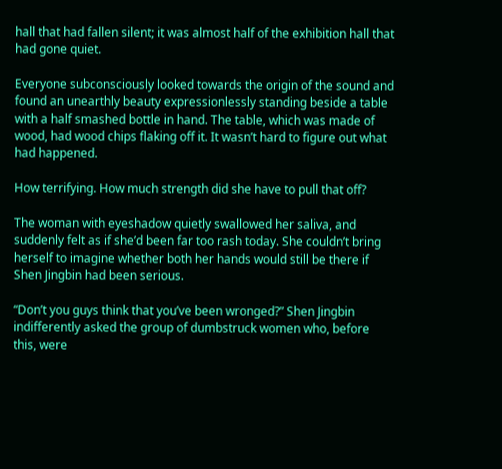hall that had fallen silent; it was almost half of the exhibition hall that had gone quiet.

Everyone subconsciously looked towards the origin of the sound and found an unearthly beauty expressionlessly standing beside a table with a half smashed bottle in hand. The table, which was made of wood, had wood chips flaking off it. It wasn’t hard to figure out what had happened.

How terrifying. How much strength did she have to pull that off?

The woman with eyeshadow quietly swallowed her saliva, and suddenly felt as if she’d been far too rash today. She couldn’t bring herself to imagine whether both her hands would still be there if Shen Jingbin had been serious.

“Don’t you guys think that you’ve been wronged?” Shen Jingbin indifferently asked the group of dumbstruck women who, before this, were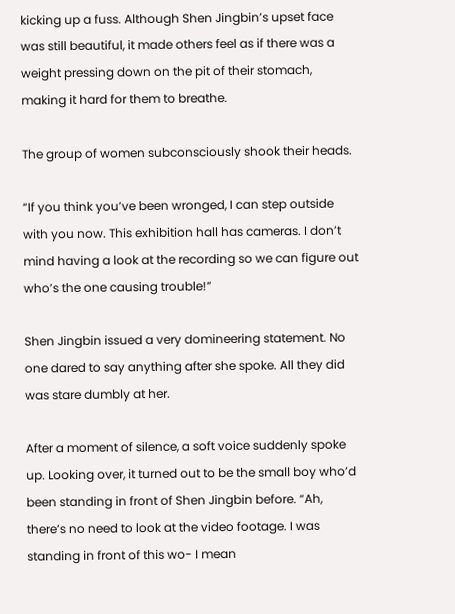kicking up a fuss. Although Shen Jingbin’s upset face was still beautiful, it made others feel as if there was a weight pressing down on the pit of their stomach, making it hard for them to breathe.

The group of women subconsciously shook their heads.

“If you think you’ve been wronged, I can step outside with you now. This exhibition hall has cameras. I don’t mind having a look at the recording so we can figure out who’s the one causing trouble!”

Shen Jingbin issued a very domineering statement. No one dared to say anything after she spoke. All they did was stare dumbly at her.

After a moment of silence, a soft voice suddenly spoke up. Looking over, it turned out to be the small boy who’d been standing in front of Shen Jingbin before. “Ah, there’s no need to look at the video footage. I was standing in front of this wo- I mean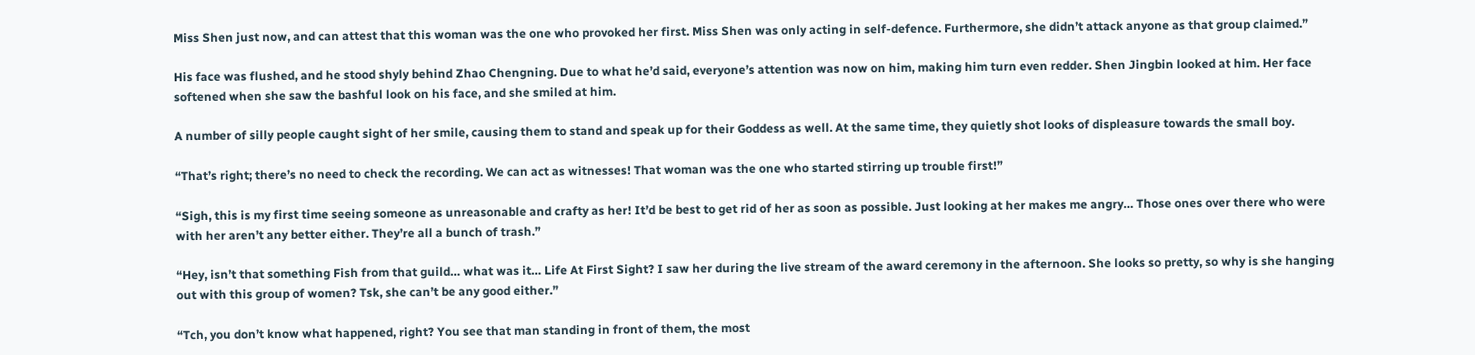Miss Shen just now, and can attest that this woman was the one who provoked her first. Miss Shen was only acting in self-defence. Furthermore, she didn’t attack anyone as that group claimed.”

His face was flushed, and he stood shyly behind Zhao Chengning. Due to what he’d said, everyone’s attention was now on him, making him turn even redder. Shen Jingbin looked at him. Her face softened when she saw the bashful look on his face, and she smiled at him.

A number of silly people caught sight of her smile, causing them to stand and speak up for their Goddess as well. At the same time, they quietly shot looks of displeasure towards the small boy.

“That’s right; there’s no need to check the recording. We can act as witnesses! That woman was the one who started stirring up trouble first!”

“Sigh, this is my first time seeing someone as unreasonable and crafty as her! It’d be best to get rid of her as soon as possible. Just looking at her makes me angry… Those ones over there who were with her aren’t any better either. They’re all a bunch of trash.”

“Hey, isn’t that something Fish from that guild… what was it… Life At First Sight? I saw her during the live stream of the award ceremony in the afternoon. She looks so pretty, so why is she hanging out with this group of women? Tsk, she can’t be any good either.”

“Tch, you don’t know what happened, right? You see that man standing in front of them, the most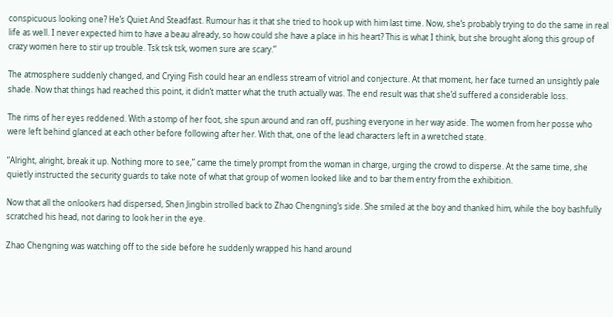conspicuous looking one? He’s Quiet And Steadfast. Rumour has it that she tried to hook up with him last time. Now, she’s probably trying to do the same in real life as well. I never expected him to have a beau already, so how could she have a place in his heart? This is what I think, but she brought along this group of crazy women here to stir up trouble. Tsk tsk tsk, women sure are scary.”

The atmosphere suddenly changed, and Crying Fish could hear an endless stream of vitriol and conjecture. At that moment, her face turned an unsightly pale shade. Now that things had reached this point, it didn’t matter what the truth actually was. The end result was that she’d suffered a considerable loss.

The rims of her eyes reddened. With a stomp of her foot, she spun around and ran off, pushing everyone in her way aside. The women from her posse who were left behind glanced at each other before following after her. With that, one of the lead characters left in a wretched state.

“Alright, alright, break it up. Nothing more to see,” came the timely prompt from the woman in charge, urging the crowd to disperse. At the same time, she quietly instructed the security guards to take note of what that group of women looked like and to bar them entry from the exhibition.

Now that all the onlookers had dispersed, Shen Jingbin strolled back to Zhao Chengning’s side. She smiled at the boy and thanked him, while the boy bashfully scratched his head, not daring to look her in the eye.

Zhao Chengning was watching off to the side before he suddenly wrapped his hand around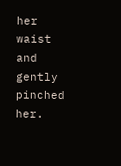her waist and gently pinched her.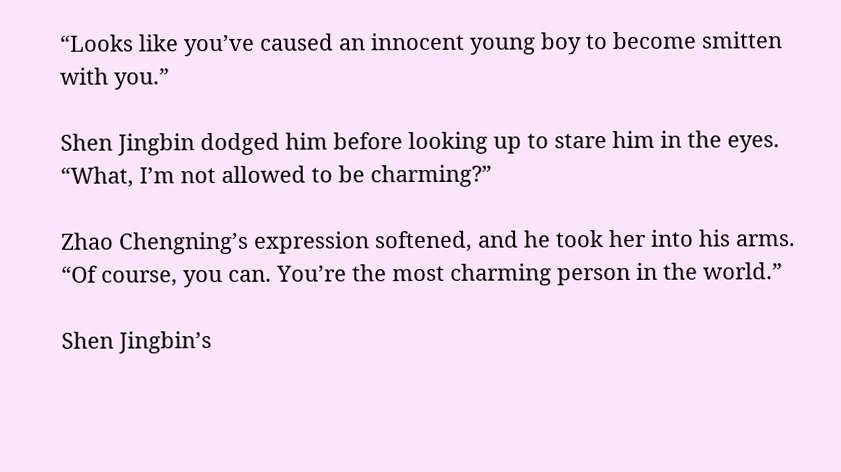“Looks like you’ve caused an innocent young boy to become smitten with you.”

Shen Jingbin dodged him before looking up to stare him in the eyes. “What, I’m not allowed to be charming?”

Zhao Chengning’s expression softened, and he took her into his arms. “Of course, you can. You’re the most charming person in the world.”

Shen Jingbin’s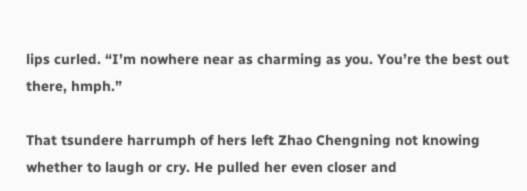lips curled. “I’m nowhere near as charming as you. You’re the best out there, hmph.”

That tsundere harrumph of hers left Zhao Chengning not knowing whether to laugh or cry. He pulled her even closer and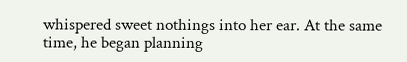whispered sweet nothings into her ear. At the same time, he began planning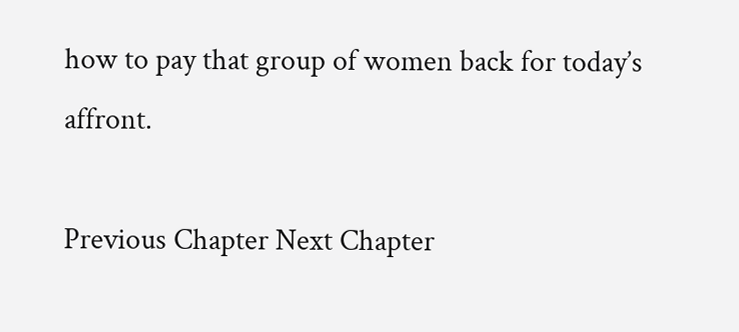how to pay that group of women back for today’s affront.

Previous Chapter Next Chapter